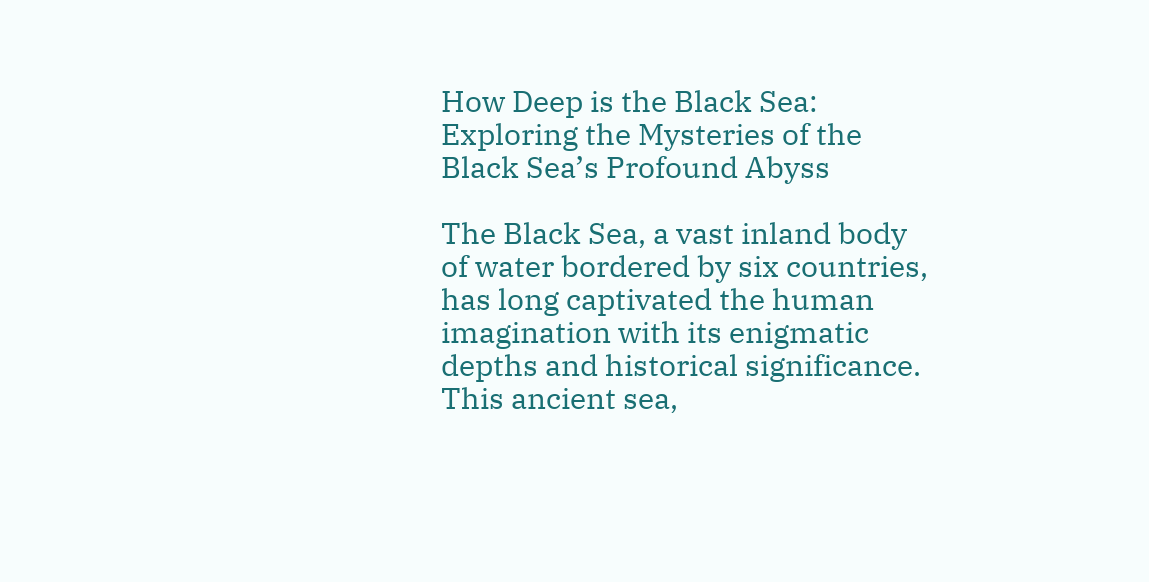How Deep is the Black Sea: Exploring the Mysteries of the Black Sea’s Profound Abyss

The Black Sea, a vast inland body of water bordered by six countries, has long captivated the human imagination with its enigmatic depths and historical significance. This ancient sea,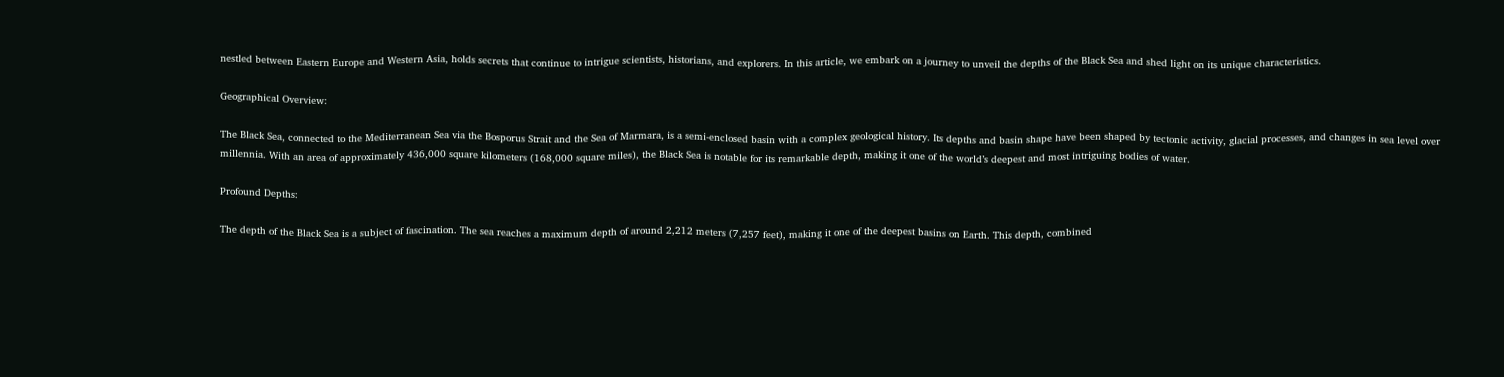nestled between Eastern Europe and Western Asia, holds secrets that continue to intrigue scientists, historians, and explorers. In this article, we embark on a journey to unveil the depths of the Black Sea and shed light on its unique characteristics.

Geographical Overview:

The Black Sea, connected to the Mediterranean Sea via the Bosporus Strait and the Sea of Marmara, is a semi-enclosed basin with a complex geological history. Its depths and basin shape have been shaped by tectonic activity, glacial processes, and changes in sea level over millennia. With an area of approximately 436,000 square kilometers (168,000 square miles), the Black Sea is notable for its remarkable depth, making it one of the world’s deepest and most intriguing bodies of water.

Profound Depths:

The depth of the Black Sea is a subject of fascination. The sea reaches a maximum depth of around 2,212 meters (7,257 feet), making it one of the deepest basins on Earth. This depth, combined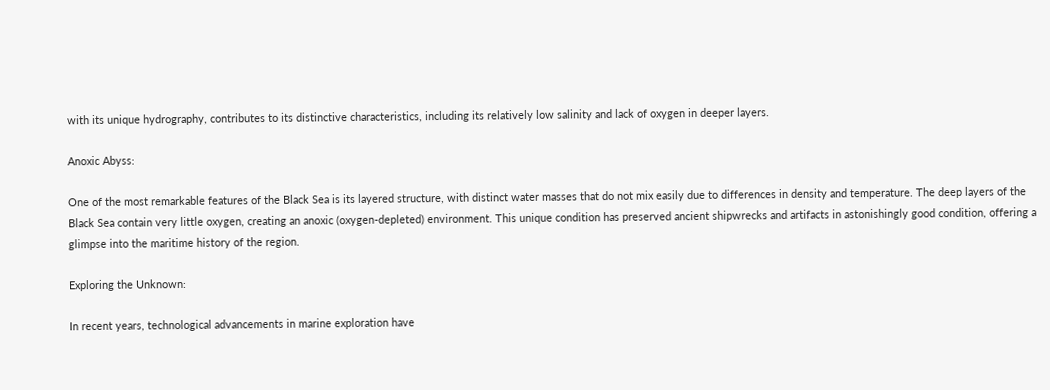with its unique hydrography, contributes to its distinctive characteristics, including its relatively low salinity and lack of oxygen in deeper layers.

Anoxic Abyss:

One of the most remarkable features of the Black Sea is its layered structure, with distinct water masses that do not mix easily due to differences in density and temperature. The deep layers of the Black Sea contain very little oxygen, creating an anoxic (oxygen-depleted) environment. This unique condition has preserved ancient shipwrecks and artifacts in astonishingly good condition, offering a glimpse into the maritime history of the region.

Exploring the Unknown:

In recent years, technological advancements in marine exploration have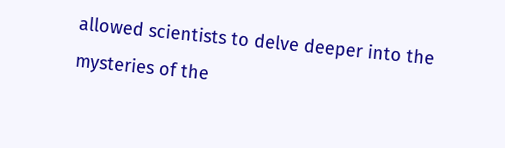allowed scientists to delve deeper into the mysteries of the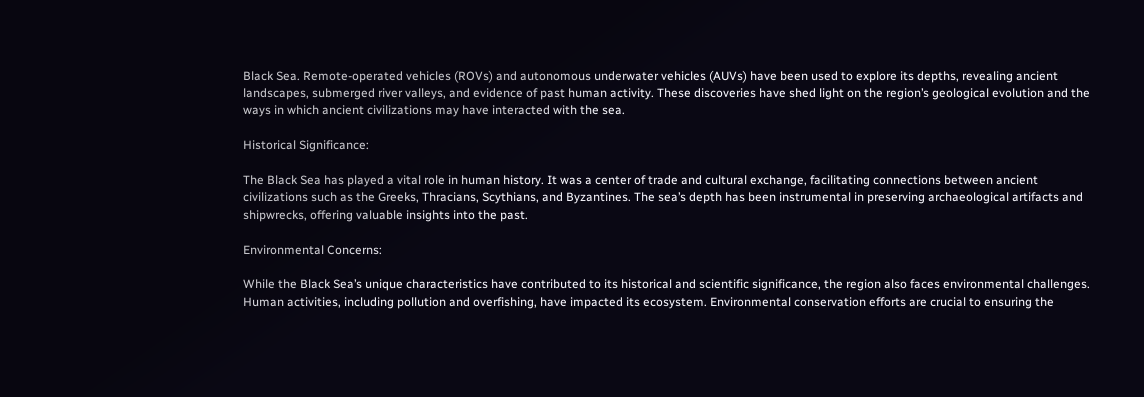Black Sea. Remote-operated vehicles (ROVs) and autonomous underwater vehicles (AUVs) have been used to explore its depths, revealing ancient landscapes, submerged river valleys, and evidence of past human activity. These discoveries have shed light on the region’s geological evolution and the ways in which ancient civilizations may have interacted with the sea.

Historical Significance:

The Black Sea has played a vital role in human history. It was a center of trade and cultural exchange, facilitating connections between ancient civilizations such as the Greeks, Thracians, Scythians, and Byzantines. The sea’s depth has been instrumental in preserving archaeological artifacts and shipwrecks, offering valuable insights into the past.

Environmental Concerns:

While the Black Sea’s unique characteristics have contributed to its historical and scientific significance, the region also faces environmental challenges. Human activities, including pollution and overfishing, have impacted its ecosystem. Environmental conservation efforts are crucial to ensuring the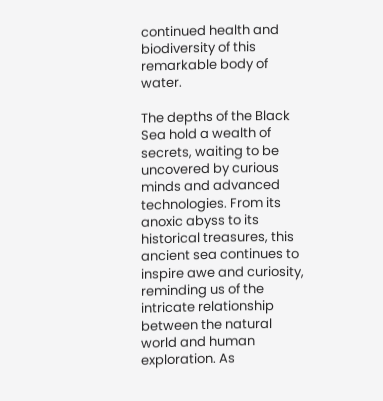continued health and biodiversity of this remarkable body of water.

The depths of the Black Sea hold a wealth of secrets, waiting to be uncovered by curious minds and advanced technologies. From its anoxic abyss to its historical treasures, this ancient sea continues to inspire awe and curiosity, reminding us of the intricate relationship between the natural world and human exploration. As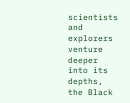scientists and explorers venture deeper into its depths, the Black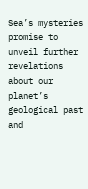Sea’s mysteries promise to unveil further revelations about our planet’s geological past and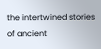the intertwined stories of ancient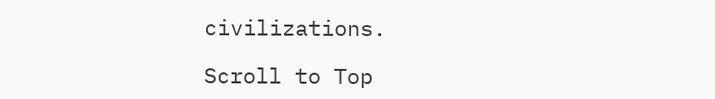civilizations.

Scroll to Top